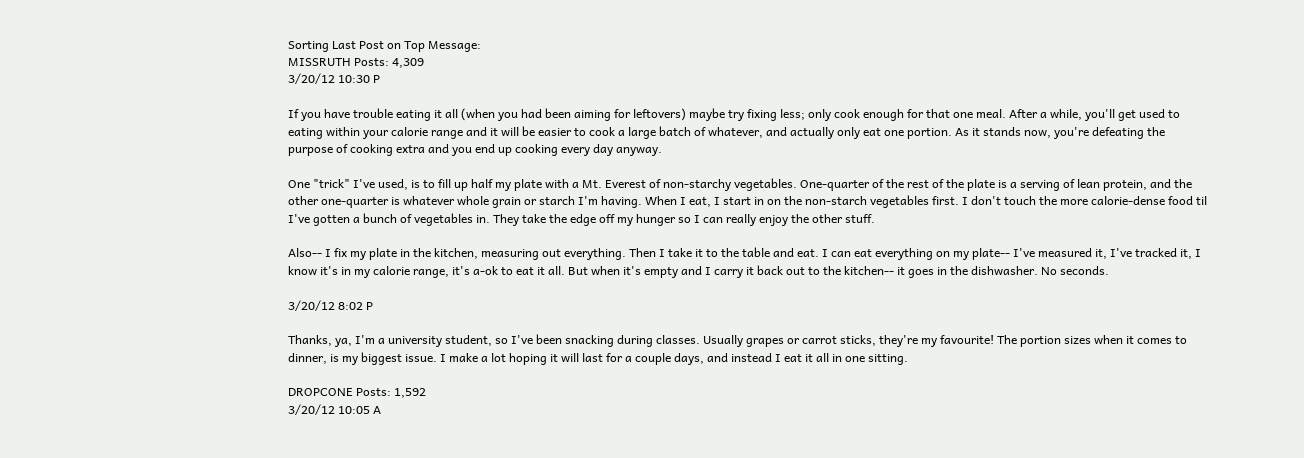Sorting Last Post on Top Message:
MISSRUTH Posts: 4,309
3/20/12 10:30 P

If you have trouble eating it all (when you had been aiming for leftovers) maybe try fixing less; only cook enough for that one meal. After a while, you'll get used to eating within your calorie range and it will be easier to cook a large batch of whatever, and actually only eat one portion. As it stands now, you're defeating the purpose of cooking extra and you end up cooking every day anyway.

One "trick" I've used, is to fill up half my plate with a Mt. Everest of non-starchy vegetables. One-quarter of the rest of the plate is a serving of lean protein, and the other one-quarter is whatever whole grain or starch I'm having. When I eat, I start in on the non-starch vegetables first. I don't touch the more calorie-dense food til I've gotten a bunch of vegetables in. They take the edge off my hunger so I can really enjoy the other stuff.

Also-- I fix my plate in the kitchen, measuring out everything. Then I take it to the table and eat. I can eat everything on my plate-- I've measured it, I've tracked it, I know it's in my calorie range, it's a-ok to eat it all. But when it's empty and I carry it back out to the kitchen-- it goes in the dishwasher. No seconds.

3/20/12 8:02 P

Thanks, ya, I'm a university student, so I've been snacking during classes. Usually grapes or carrot sticks, they're my favourite! The portion sizes when it comes to dinner, is my biggest issue. I make a lot hoping it will last for a couple days, and instead I eat it all in one sitting.

DROPCONE Posts: 1,592
3/20/12 10:05 A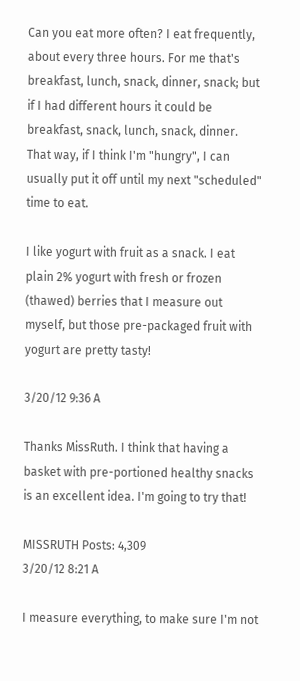Can you eat more often? I eat frequently, about every three hours. For me that's breakfast, lunch, snack, dinner, snack; but if I had different hours it could be breakfast, snack, lunch, snack, dinner. That way, if I think I'm "hungry", I can usually put it off until my next "scheduled" time to eat.

I like yogurt with fruit as a snack. I eat plain 2% yogurt with fresh or frozen (thawed) berries that I measure out myself, but those pre-packaged fruit with yogurt are pretty tasty!

3/20/12 9:36 A

Thanks MissRuth. I think that having a basket with pre-portioned healthy snacks is an excellent idea. I'm going to try that!

MISSRUTH Posts: 4,309
3/20/12 8:21 A

I measure everything, to make sure I'm not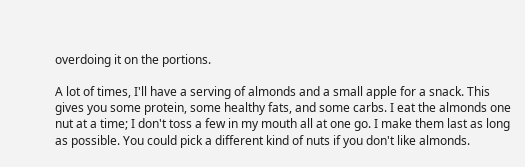overdoing it on the portions.

A lot of times, I'll have a serving of almonds and a small apple for a snack. This gives you some protein, some healthy fats, and some carbs. I eat the almonds one nut at a time; I don't toss a few in my mouth all at one go. I make them last as long as possible. You could pick a different kind of nuts if you don't like almonds.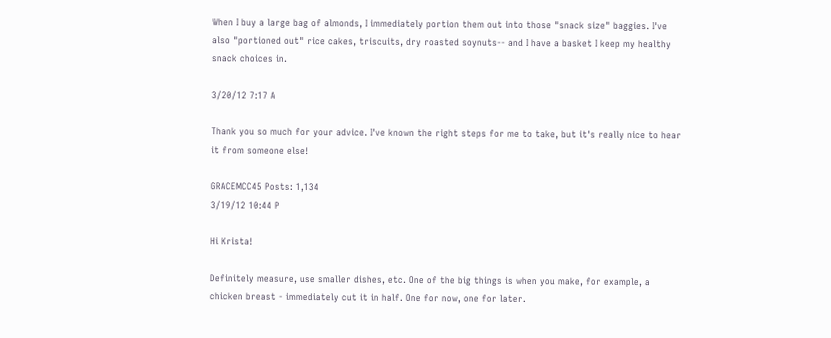When I buy a large bag of almonds, I immediately portion them out into those "snack size" baggies. I've also "portioned out" rice cakes, triscuits, dry roasted soynuts-- and I have a basket I keep my healthy snack choices in.

3/20/12 7:17 A

Thank you so much for your advice. I've known the right steps for me to take, but it's really nice to hear it from someone else!

GRACEMCC45 Posts: 1,134
3/19/12 10:44 P

Hi Krista!

Definitely measure, use smaller dishes, etc. One of the big things is when you make, for example, a chicken breast - immediately cut it in half. One for now, one for later.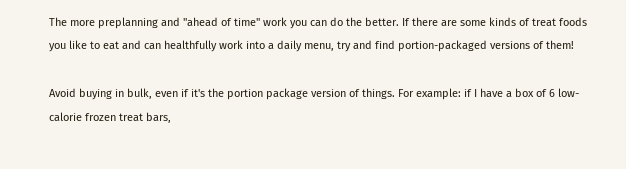The more preplanning and "ahead of time" work you can do the better. If there are some kinds of treat foods you like to eat and can healthfully work into a daily menu, try and find portion-packaged versions of them!

Avoid buying in bulk, even if it's the portion package version of things. For example: if I have a box of 6 low-calorie frozen treat bars,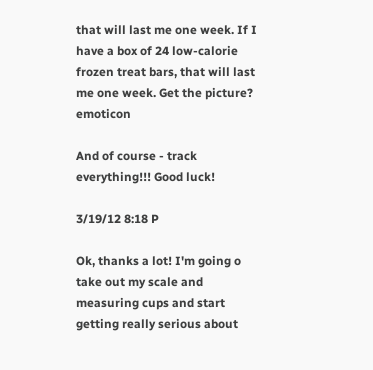that will last me one week. If I have a box of 24 low-calorie frozen treat bars, that will last me one week. Get the picture? emoticon

And of course - track everything!!! Good luck!

3/19/12 8:18 P

Ok, thanks a lot! I'm going o take out my scale and measuring cups and start getting really serious about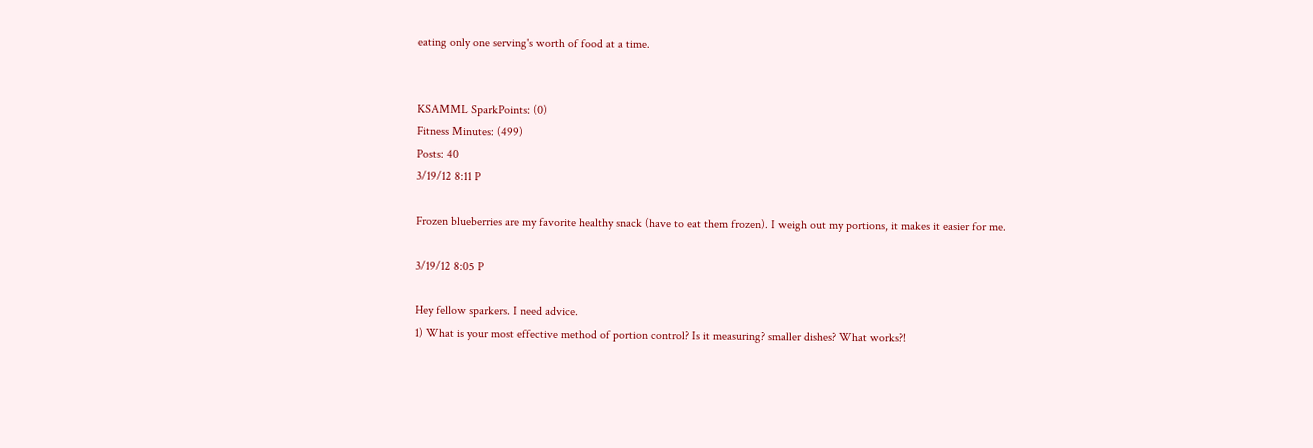eating only one serving's worth of food at a time.


KSAMML SparkPoints: (0)
Fitness Minutes: (499)
Posts: 40
3/19/12 8:11 P

Frozen blueberries are my favorite healthy snack (have to eat them frozen). I weigh out my portions, it makes it easier for me.

3/19/12 8:05 P

Hey fellow sparkers. I need advice.
1) What is your most effective method of portion control? Is it measuring? smaller dishes? What works?!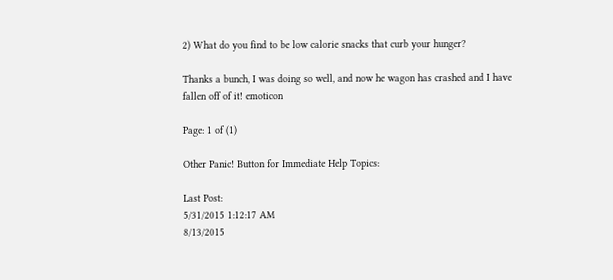2) What do you find to be low calorie snacks that curb your hunger?

Thanks a bunch, I was doing so well, and now he wagon has crashed and I have fallen off of it! emoticon

Page: 1 of (1)

Other Panic! Button for Immediate Help Topics:

Last Post:
5/31/2015 1:12:17 AM
8/13/2015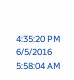4:35:20 PM
6/5/2016 5:58:04 AM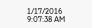1/17/2016 9:07:38 AM